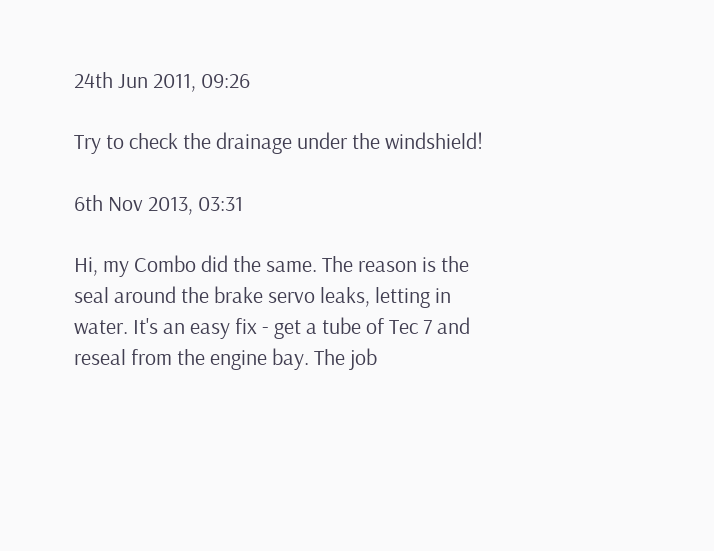24th Jun 2011, 09:26

Try to check the drainage under the windshield!

6th Nov 2013, 03:31

Hi, my Combo did the same. The reason is the seal around the brake servo leaks, letting in water. It's an easy fix - get a tube of Tec 7 and reseal from the engine bay. The job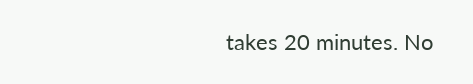takes 20 minutes. No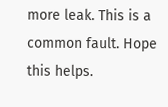more leak. This is a common fault. Hope this helps.